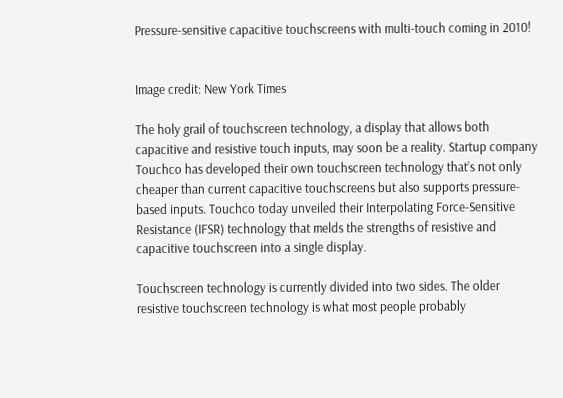Pressure-sensitive capacitive touchscreens with multi-touch coming in 2010!


Image credit: New York Times

The holy grail of touchscreen technology, a display that allows both capacitive and resistive touch inputs, may soon be a reality. Startup company Touchco has developed their own touchscreen technology that’s not only cheaper than current capacitive touchscreens but also supports pressure-based inputs. Touchco today unveiled their Interpolating Force-Sensitive Resistance (IFSR) technology that melds the strengths of resistive and capacitive touchscreen into a single display.

Touchscreen technology is currently divided into two sides. The older resistive touchscreen technology is what most people probably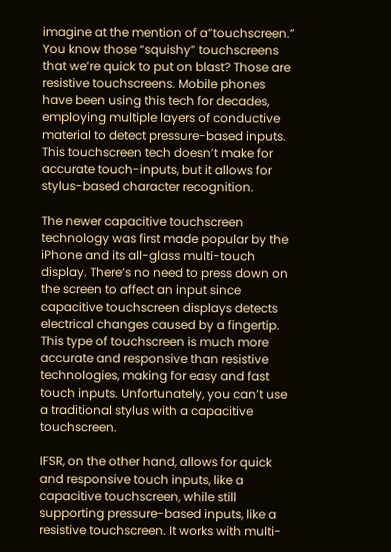imagine at the mention of a”touchscreen.” You know those “squishy” touchscreens that we’re quick to put on blast? Those are resistive touchscreens. Mobile phones have been using this tech for decades, employing multiple layers of conductive material to detect pressure-based inputs. This touchscreen tech doesn’t make for accurate touch-inputs, but it allows for stylus-based character recognition.

The newer capacitive touchscreen technology was first made popular by the iPhone and its all-glass multi-touch display. There’s no need to press down on the screen to affect an input since capacitive touchscreen displays detects electrical changes caused by a fingertip. This type of touchscreen is much more accurate and responsive than resistive technologies, making for easy and fast touch inputs. Unfortunately, you can’t use a traditional stylus with a capacitive touchscreen.

IFSR, on the other hand, allows for quick and responsive touch inputs, like a capacitive touchscreen, while still supporting pressure-based inputs, like a resistive touchscreen. It works with multi-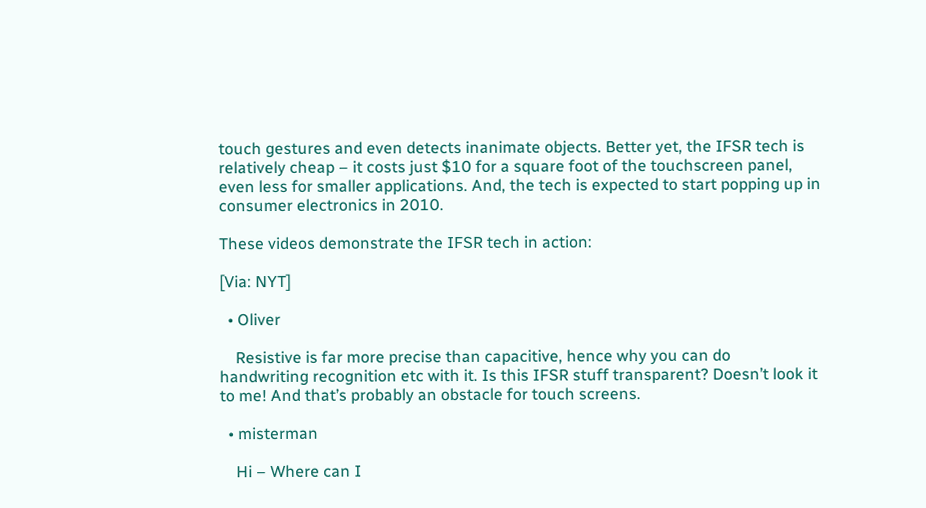touch gestures and even detects inanimate objects. Better yet, the IFSR tech is relatively cheap – it costs just $10 for a square foot of the touchscreen panel, even less for smaller applications. And, the tech is expected to start popping up in consumer electronics in 2010.

These videos demonstrate the IFSR tech in action:

[Via: NYT]

  • Oliver

    Resistive is far more precise than capacitive, hence why you can do handwriting recognition etc with it. Is this IFSR stuff transparent? Doesn’t look it to me! And that’s probably an obstacle for touch screens.

  • misterman

    Hi – Where can I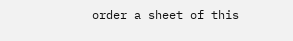order a sheet of this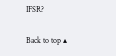IFSR?

Back to top ▴